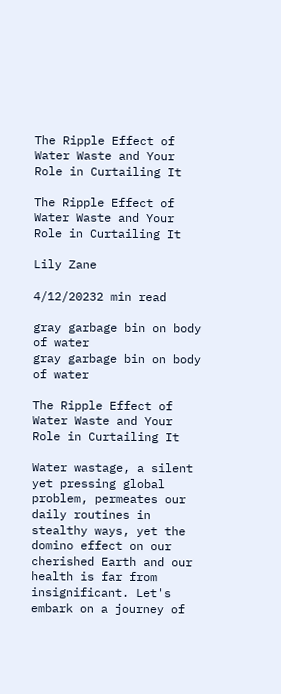The Ripple Effect of Water Waste and Your Role in Curtailing It

The Ripple Effect of Water Waste and Your Role in Curtailing It

Lily Zane

4/12/20232 min read

gray garbage bin on body of water
gray garbage bin on body of water

The Ripple Effect of Water Waste and Your Role in Curtailing It

Water wastage, a silent yet pressing global problem, permeates our daily routines in stealthy ways, yet the domino effect on our cherished Earth and our health is far from insignificant. Let's embark on a journey of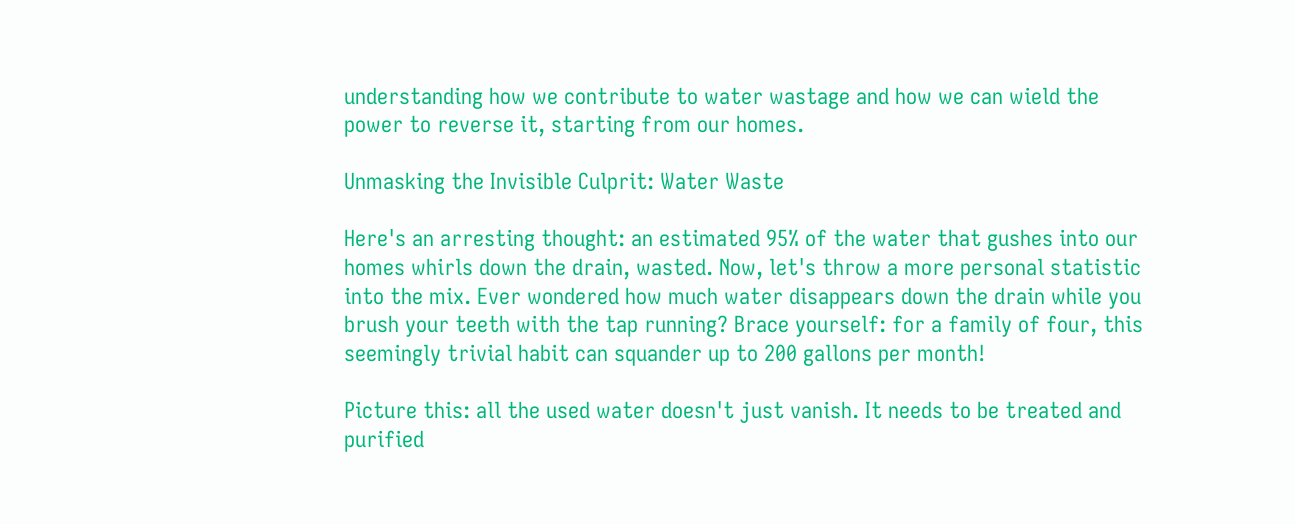understanding how we contribute to water wastage and how we can wield the power to reverse it, starting from our homes.

Unmasking the Invisible Culprit: Water Waste

Here's an arresting thought: an estimated 95% of the water that gushes into our homes whirls down the drain, wasted. Now, let's throw a more personal statistic into the mix. Ever wondered how much water disappears down the drain while you brush your teeth with the tap running? Brace yourself: for a family of four, this seemingly trivial habit can squander up to 200 gallons per month!

Picture this: all the used water doesn't just vanish. It needs to be treated and purified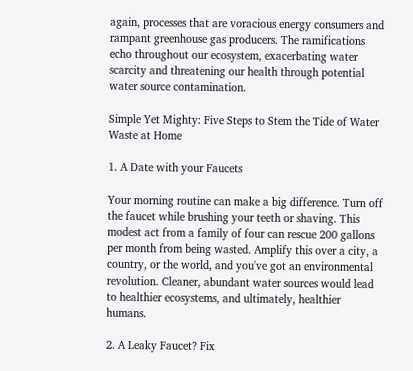again, processes that are voracious energy consumers and rampant greenhouse gas producers. The ramifications echo throughout our ecosystem, exacerbating water scarcity and threatening our health through potential water source contamination.

Simple Yet Mighty: Five Steps to Stem the Tide of Water Waste at Home

1. A Date with your Faucets

Your morning routine can make a big difference. Turn off the faucet while brushing your teeth or shaving. This modest act from a family of four can rescue 200 gallons per month from being wasted. Amplify this over a city, a country, or the world, and you've got an environmental revolution. Cleaner, abundant water sources would lead to healthier ecosystems, and ultimately, healthier humans.

2. A Leaky Faucet? Fix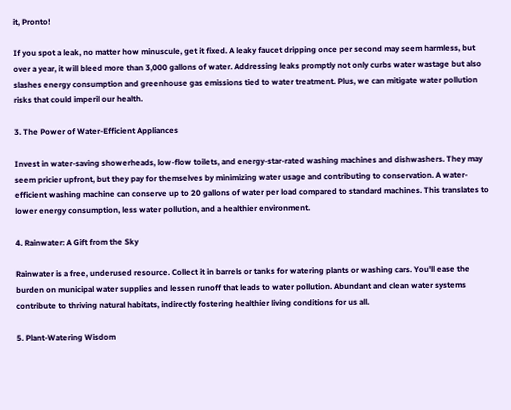it, Pronto!

If you spot a leak, no matter how minuscule, get it fixed. A leaky faucet dripping once per second may seem harmless, but over a year, it will bleed more than 3,000 gallons of water. Addressing leaks promptly not only curbs water wastage but also slashes energy consumption and greenhouse gas emissions tied to water treatment. Plus, we can mitigate water pollution risks that could imperil our health.

3. The Power of Water-Efficient Appliances

Invest in water-saving showerheads, low-flow toilets, and energy-star-rated washing machines and dishwashers. They may seem pricier upfront, but they pay for themselves by minimizing water usage and contributing to conservation. A water-efficient washing machine can conserve up to 20 gallons of water per load compared to standard machines. This translates to lower energy consumption, less water pollution, and a healthier environment.

4. Rainwater: A Gift from the Sky

Rainwater is a free, underused resource. Collect it in barrels or tanks for watering plants or washing cars. You'll ease the burden on municipal water supplies and lessen runoff that leads to water pollution. Abundant and clean water systems contribute to thriving natural habitats, indirectly fostering healthier living conditions for us all.

5. Plant-Watering Wisdom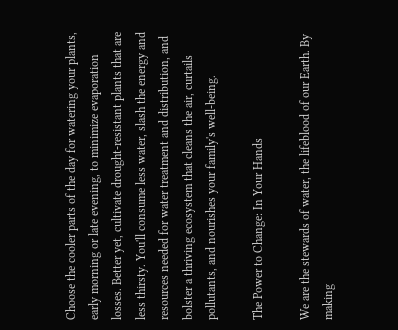Choose the cooler parts of the day for watering your plants, early morning or late evening, to minimize evaporation losses. Better yet, cultivate drought-resistant plants that are less thirsty. You'll consume less water, slash the energy and resources needed for water treatment and distribution, and bolster a thriving ecosystem that cleans the air, curtails pollutants, and nourishes your family's well-being.

The Power to Change: In Your Hands

We are the stewards of water, the lifeblood of our Earth. By making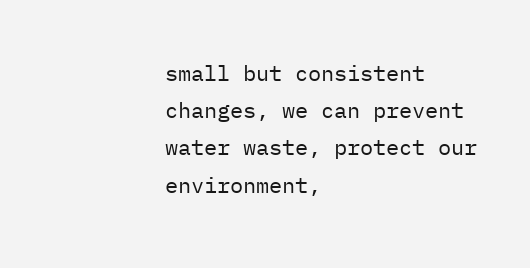small but consistent changes, we can prevent water waste, protect our environment,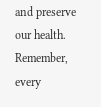and preserve our health. Remember, every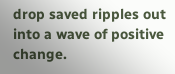drop saved ripples out into a wave of positive change.